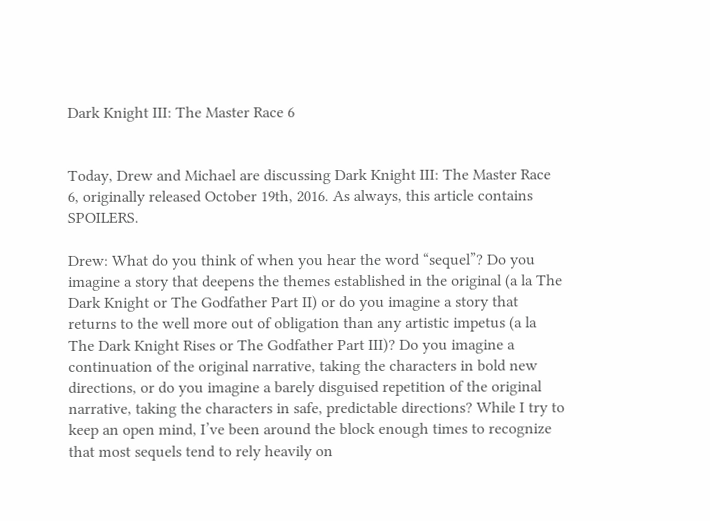Dark Knight III: The Master Race 6


Today, Drew and Michael are discussing Dark Knight III: The Master Race 6, originally released October 19th, 2016. As always, this article contains SPOILERS.

Drew: What do you think of when you hear the word “sequel”? Do you imagine a story that deepens the themes established in the original (a la The Dark Knight or The Godfather Part II) or do you imagine a story that returns to the well more out of obligation than any artistic impetus (a la The Dark Knight Rises or The Godfather Part III)? Do you imagine a continuation of the original narrative, taking the characters in bold new directions, or do you imagine a barely disguised repetition of the original narrative, taking the characters in safe, predictable directions? While I try to keep an open mind, I’ve been around the block enough times to recognize that most sequels tend to rely heavily on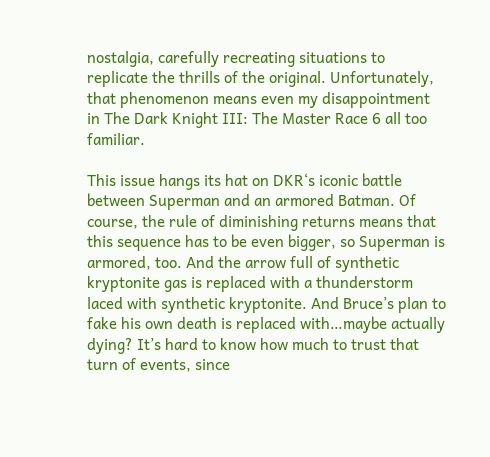nostalgia, carefully recreating situations to replicate the thrills of the original. Unfortunately, that phenomenon means even my disappointment in The Dark Knight III: The Master Race 6 all too familiar.

This issue hangs its hat on DKR‘s iconic battle between Superman and an armored Batman. Of course, the rule of diminishing returns means that this sequence has to be even bigger, so Superman is armored, too. And the arrow full of synthetic kryptonite gas is replaced with a thunderstorm laced with synthetic kryptonite. And Bruce’s plan to fake his own death is replaced with…maybe actually dying? It’s hard to know how much to trust that turn of events, since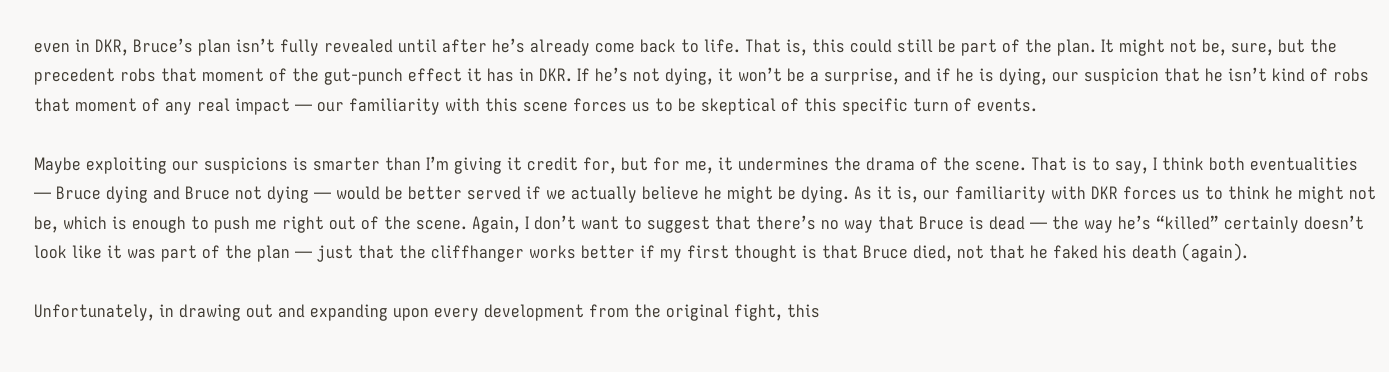even in DKR, Bruce’s plan isn’t fully revealed until after he’s already come back to life. That is, this could still be part of the plan. It might not be, sure, but the precedent robs that moment of the gut-punch effect it has in DKR. If he’s not dying, it won’t be a surprise, and if he is dying, our suspicion that he isn’t kind of robs that moment of any real impact — our familiarity with this scene forces us to be skeptical of this specific turn of events.

Maybe exploiting our suspicions is smarter than I’m giving it credit for, but for me, it undermines the drama of the scene. That is to say, I think both eventualities — Bruce dying and Bruce not dying — would be better served if we actually believe he might be dying. As it is, our familiarity with DKR forces us to think he might not be, which is enough to push me right out of the scene. Again, I don’t want to suggest that there’s no way that Bruce is dead — the way he’s “killed” certainly doesn’t look like it was part of the plan — just that the cliffhanger works better if my first thought is that Bruce died, not that he faked his death (again).

Unfortunately, in drawing out and expanding upon every development from the original fight, this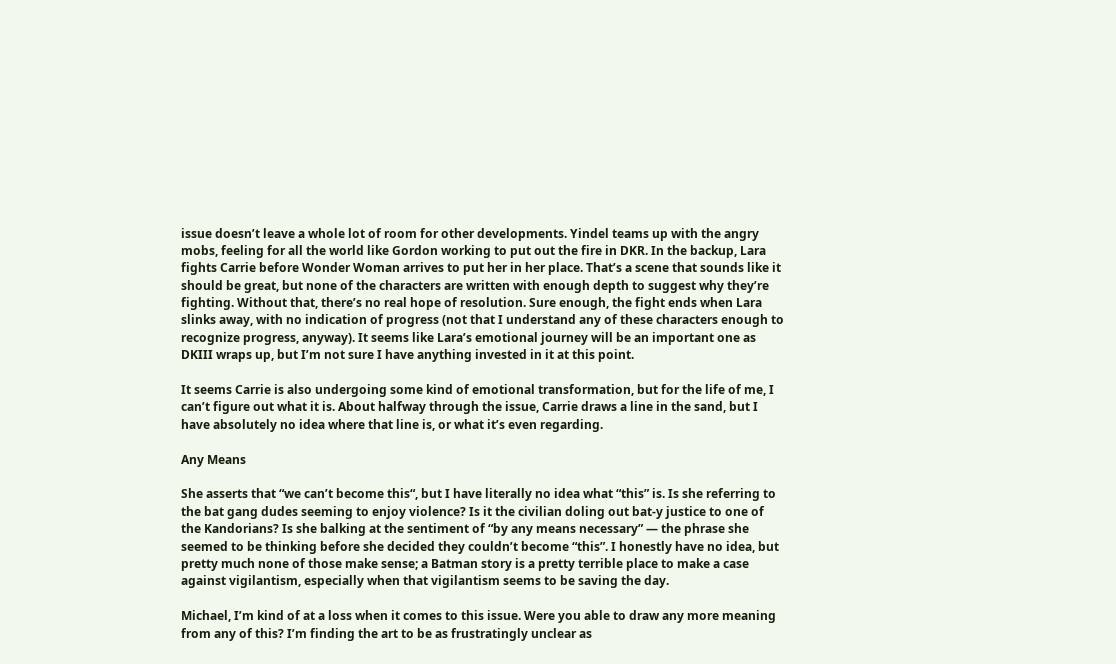issue doesn’t leave a whole lot of room for other developments. Yindel teams up with the angry mobs, feeling for all the world like Gordon working to put out the fire in DKR. In the backup, Lara fights Carrie before Wonder Woman arrives to put her in her place. That’s a scene that sounds like it should be great, but none of the characters are written with enough depth to suggest why they’re fighting. Without that, there’s no real hope of resolution. Sure enough, the fight ends when Lara slinks away, with no indication of progress (not that I understand any of these characters enough to recognize progress, anyway). It seems like Lara’s emotional journey will be an important one as DKIII wraps up, but I’m not sure I have anything invested in it at this point.

It seems Carrie is also undergoing some kind of emotional transformation, but for the life of me, I can’t figure out what it is. About halfway through the issue, Carrie draws a line in the sand, but I have absolutely no idea where that line is, or what it’s even regarding.

Any Means

She asserts that “we can’t become this“, but I have literally no idea what “this” is. Is she referring to the bat gang dudes seeming to enjoy violence? Is it the civilian doling out bat-y justice to one of the Kandorians? Is she balking at the sentiment of “by any means necessary” — the phrase she seemed to be thinking before she decided they couldn’t become “this”. I honestly have no idea, but pretty much none of those make sense; a Batman story is a pretty terrible place to make a case against vigilantism, especially when that vigilantism seems to be saving the day.

Michael, I’m kind of at a loss when it comes to this issue. Were you able to draw any more meaning from any of this? I’m finding the art to be as frustratingly unclear as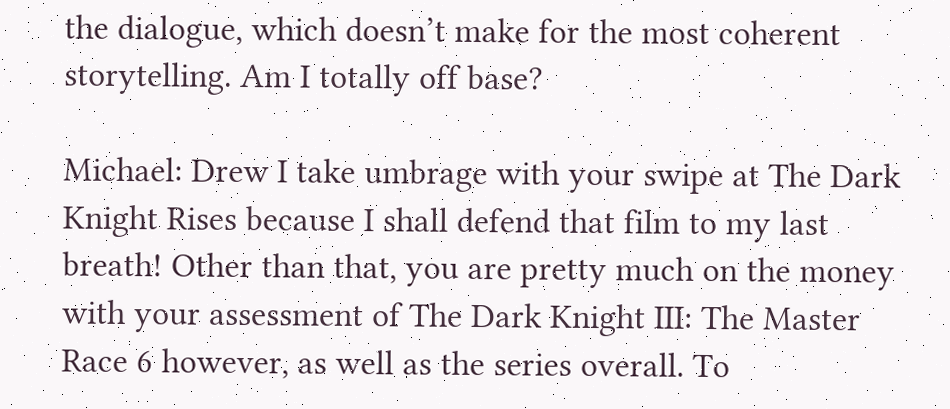the dialogue, which doesn’t make for the most coherent storytelling. Am I totally off base?

Michael: Drew I take umbrage with your swipe at The Dark Knight Rises because I shall defend that film to my last breath! Other than that, you are pretty much on the money with your assessment of The Dark Knight III: The Master Race 6 however, as well as the series overall. To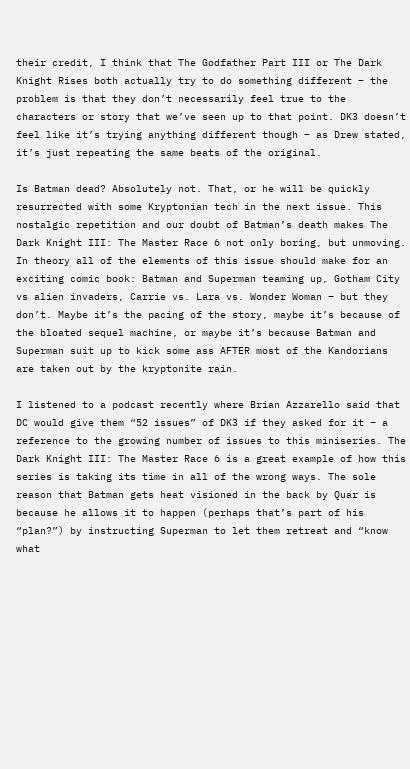their credit, I think that The Godfather Part III or The Dark Knight Rises both actually try to do something different – the problem is that they don’t necessarily feel true to the characters or story that we’ve seen up to that point. DK3 doesn’t feel like it’s trying anything different though – as Drew stated, it’s just repeating the same beats of the original.

Is Batman dead? Absolutely not. That, or he will be quickly resurrected with some Kryptonian tech in the next issue. This nostalgic repetition and our doubt of Batman’s death makes The Dark Knight III: The Master Race 6 not only boring, but unmoving. In theory all of the elements of this issue should make for an exciting comic book: Batman and Superman teaming up, Gotham City vs alien invaders, Carrie vs. Lara vs. Wonder Woman – but they don’t. Maybe it’s the pacing of the story, maybe it’s because of the bloated sequel machine, or maybe it’s because Batman and Superman suit up to kick some ass AFTER most of the Kandorians are taken out by the kryptonite rain.

I listened to a podcast recently where Brian Azzarello said that DC would give them “52 issues” of DK3 if they asked for it – a reference to the growing number of issues to this miniseries. The Dark Knight III: The Master Race 6 is a great example of how this series is taking its time in all of the wrong ways. The sole reason that Batman gets heat visioned in the back by Quar is because he allows it to happen (perhaps that’s part of his “plan?”) by instructing Superman to let them retreat and “know what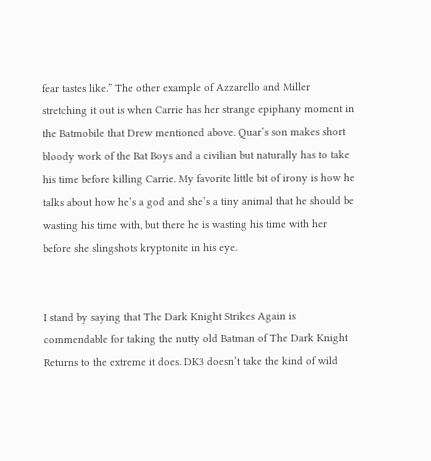fear tastes like.” The other example of Azzarello and Miller stretching it out is when Carrie has her strange epiphany moment in the Batmobile that Drew mentioned above. Quar’s son makes short bloody work of the Bat Boys and a civilian but naturally has to take his time before killing Carrie. My favorite little bit of irony is how he talks about how he’s a god and she’s a tiny animal that he should be wasting his time with, but there he is wasting his time with her before she slingshots kryptonite in his eye.


I stand by saying that The Dark Knight Strikes Again is commendable for taking the nutty old Batman of The Dark Knight Returns to the extreme it does. DK3 doesn’t take the kind of wild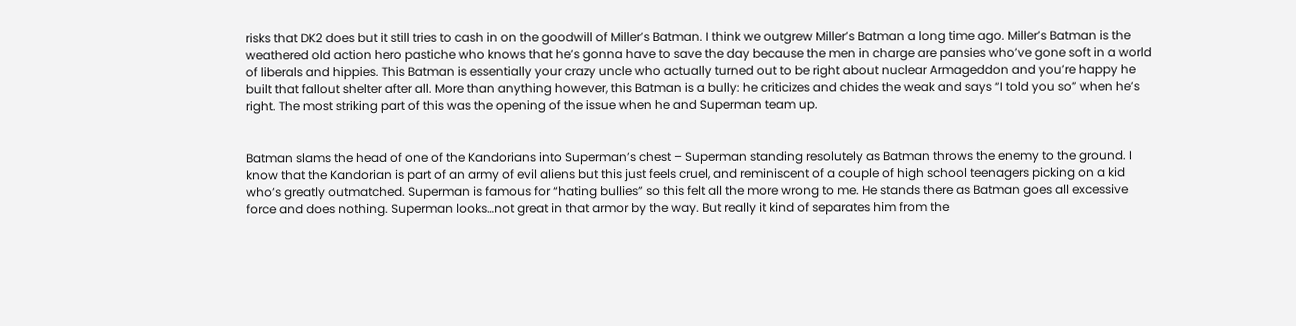risks that DK2 does but it still tries to cash in on the goodwill of Miller’s Batman. I think we outgrew Miller’s Batman a long time ago. Miller’s Batman is the weathered old action hero pastiche who knows that he’s gonna have to save the day because the men in charge are pansies who’ve gone soft in a world of liberals and hippies. This Batman is essentially your crazy uncle who actually turned out to be right about nuclear Armageddon and you’re happy he built that fallout shelter after all. More than anything however, this Batman is a bully: he criticizes and chides the weak and says “I told you so” when he’s right. The most striking part of this was the opening of the issue when he and Superman team up.


Batman slams the head of one of the Kandorians into Superman’s chest – Superman standing resolutely as Batman throws the enemy to the ground. I know that the Kandorian is part of an army of evil aliens but this just feels cruel, and reminiscent of a couple of high school teenagers picking on a kid who’s greatly outmatched. Superman is famous for “hating bullies” so this felt all the more wrong to me. He stands there as Batman goes all excessive force and does nothing. Superman looks…not great in that armor by the way. But really it kind of separates him from the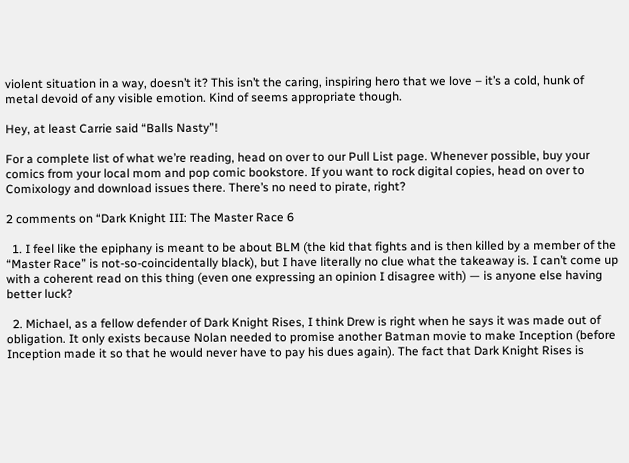violent situation in a way, doesn’t it? This isn’t the caring, inspiring hero that we love – it’s a cold, hunk of metal devoid of any visible emotion. Kind of seems appropriate though.

Hey, at least Carrie said “Balls Nasty”!

For a complete list of what we’re reading, head on over to our Pull List page. Whenever possible, buy your comics from your local mom and pop comic bookstore. If you want to rock digital copies, head on over to Comixology and download issues there. There’s no need to pirate, right?

2 comments on “Dark Knight III: The Master Race 6

  1. I feel like the epiphany is meant to be about BLM (the kid that fights and is then killed by a member of the “Master Race” is not-so-coincidentally black), but I have literally no clue what the takeaway is. I can’t come up with a coherent read on this thing (even one expressing an opinion I disagree with) — is anyone else having better luck?

  2. Michael, as a fellow defender of Dark Knight Rises, I think Drew is right when he says it was made out of obligation. It only exists because Nolan needed to promise another Batman movie to make Inception (before Inception made it so that he would never have to pay his dues again). The fact that Dark Knight Rises is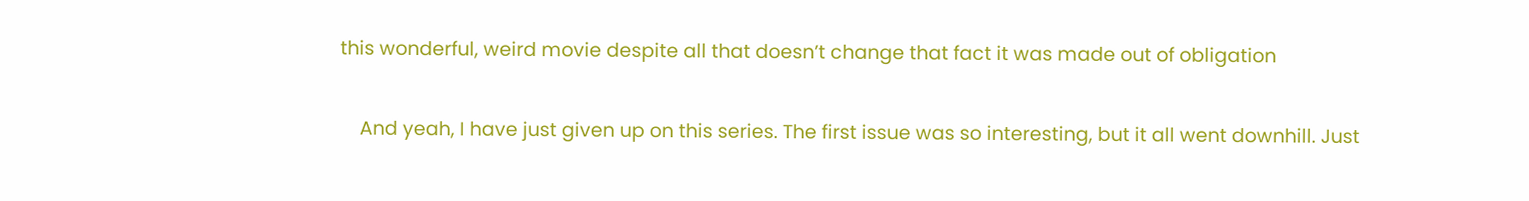this wonderful, weird movie despite all that doesn’t change that fact it was made out of obligation

    And yeah, I have just given up on this series. The first issue was so interesting, but it all went downhill. Just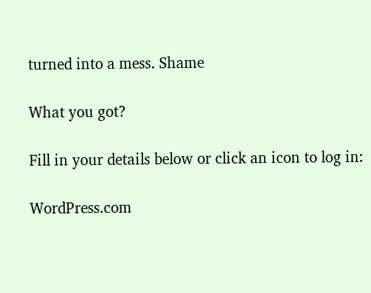turned into a mess. Shame

What you got?

Fill in your details below or click an icon to log in:

WordPress.com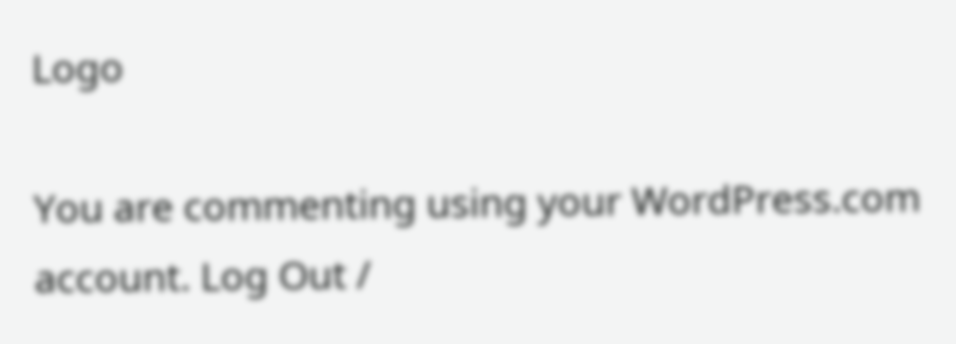Logo

You are commenting using your WordPress.com account. Log Out /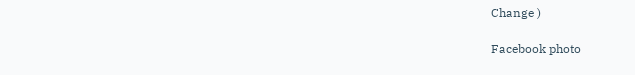Change )

Facebook photo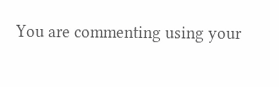You are commenting using your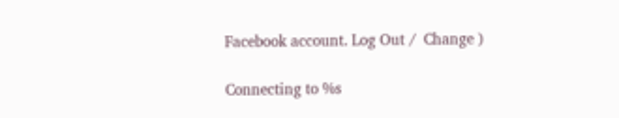Facebook account. Log Out /  Change )

Connecting to %s